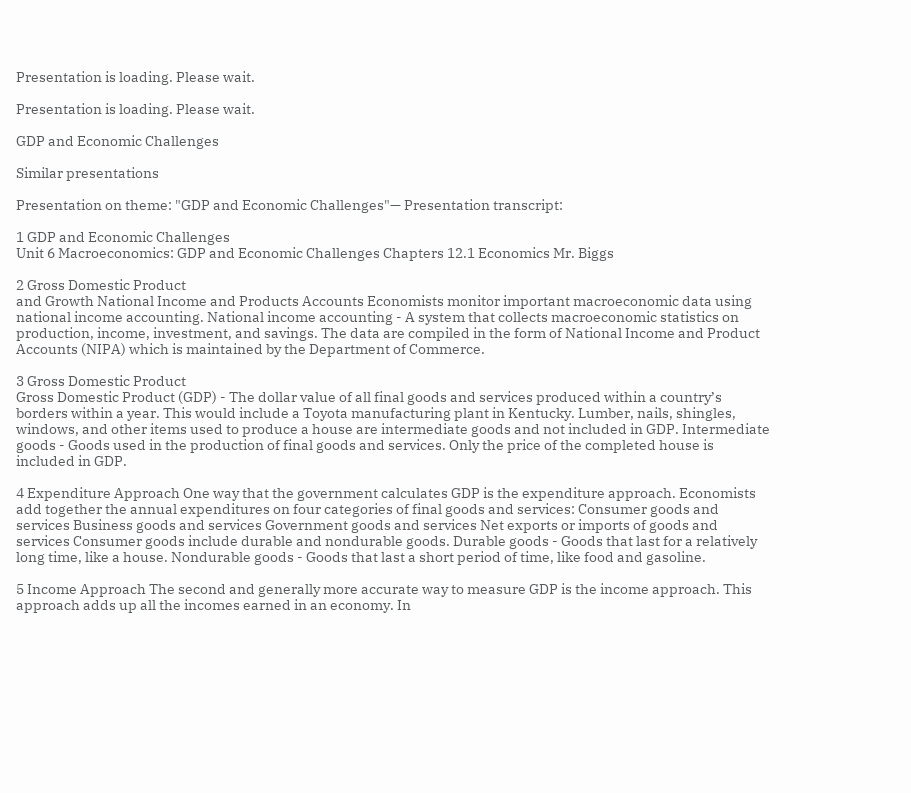Presentation is loading. Please wait.

Presentation is loading. Please wait.

GDP and Economic Challenges

Similar presentations

Presentation on theme: "GDP and Economic Challenges"— Presentation transcript:

1 GDP and Economic Challenges
Unit 6 Macroeconomics: GDP and Economic Challenges Chapters 12.1 Economics Mr. Biggs

2 Gross Domestic Product
and Growth National Income and Products Accounts Economists monitor important macroeconomic data using national income accounting. National income accounting - A system that collects macroeconomic statistics on production, income, investment, and savings. The data are compiled in the form of National Income and Product Accounts (NIPA) which is maintained by the Department of Commerce.

3 Gross Domestic Product
Gross Domestic Product (GDP) - The dollar value of all final goods and services produced within a country’s borders within a year. This would include a Toyota manufacturing plant in Kentucky. Lumber, nails, shingles, windows, and other items used to produce a house are intermediate goods and not included in GDP. Intermediate goods - Goods used in the production of final goods and services. Only the price of the completed house is included in GDP.

4 Expenditure Approach One way that the government calculates GDP is the expenditure approach. Economists add together the annual expenditures on four categories of final goods and services: Consumer goods and services Business goods and services Government goods and services Net exports or imports of goods and services Consumer goods include durable and nondurable goods. Durable goods - Goods that last for a relatively long time, like a house. Nondurable goods - Goods that last a short period of time, like food and gasoline.

5 Income Approach The second and generally more accurate way to measure GDP is the income approach. This approach adds up all the incomes earned in an economy. In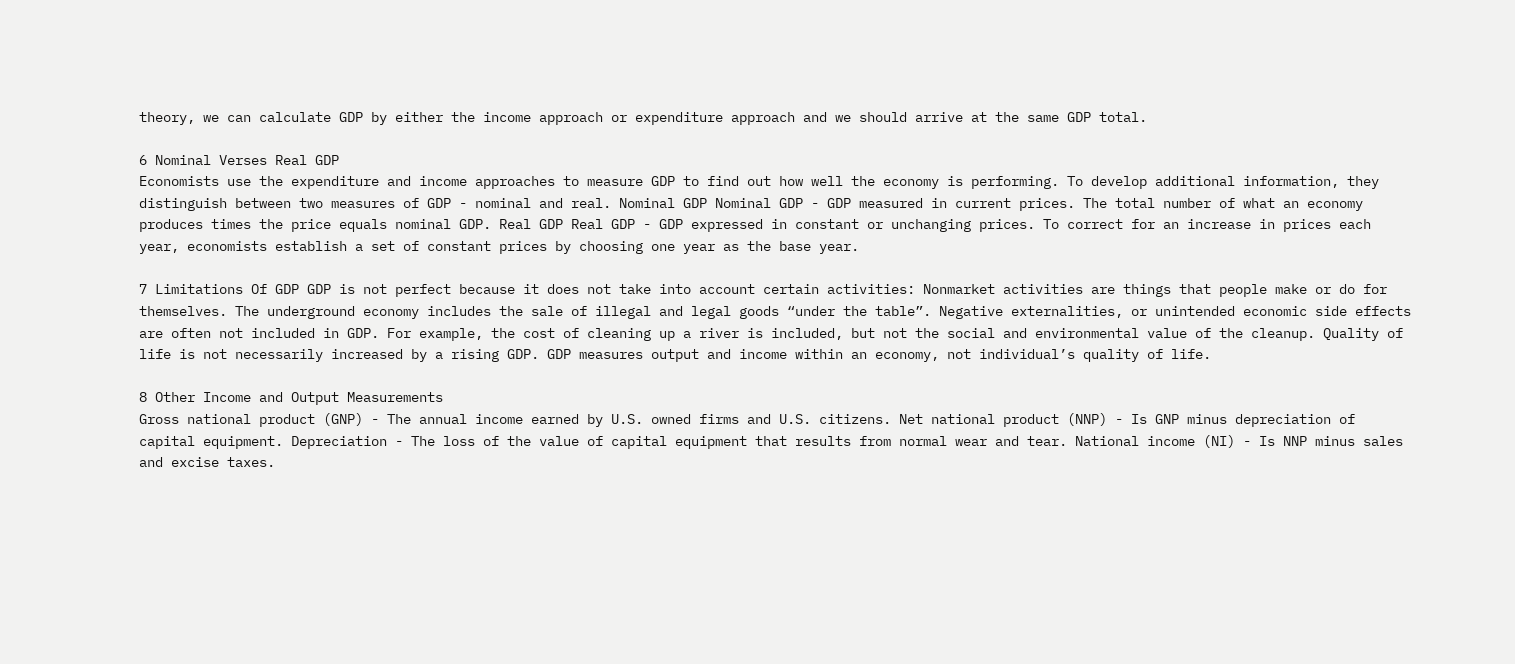theory, we can calculate GDP by either the income approach or expenditure approach and we should arrive at the same GDP total.

6 Nominal Verses Real GDP
Economists use the expenditure and income approaches to measure GDP to find out how well the economy is performing. To develop additional information, they distinguish between two measures of GDP - nominal and real. Nominal GDP Nominal GDP - GDP measured in current prices. The total number of what an economy produces times the price equals nominal GDP. Real GDP Real GDP - GDP expressed in constant or unchanging prices. To correct for an increase in prices each year, economists establish a set of constant prices by choosing one year as the base year.

7 Limitations Of GDP GDP is not perfect because it does not take into account certain activities: Nonmarket activities are things that people make or do for themselves. The underground economy includes the sale of illegal and legal goods “under the table”. Negative externalities, or unintended economic side effects are often not included in GDP. For example, the cost of cleaning up a river is included, but not the social and environmental value of the cleanup. Quality of life is not necessarily increased by a rising GDP. GDP measures output and income within an economy, not individual’s quality of life.

8 Other Income and Output Measurements
Gross national product (GNP) - The annual income earned by U.S. owned firms and U.S. citizens. Net national product (NNP) - Is GNP minus depreciation of capital equipment. Depreciation - The loss of the value of capital equipment that results from normal wear and tear. National income (NI) - Is NNP minus sales and excise taxes.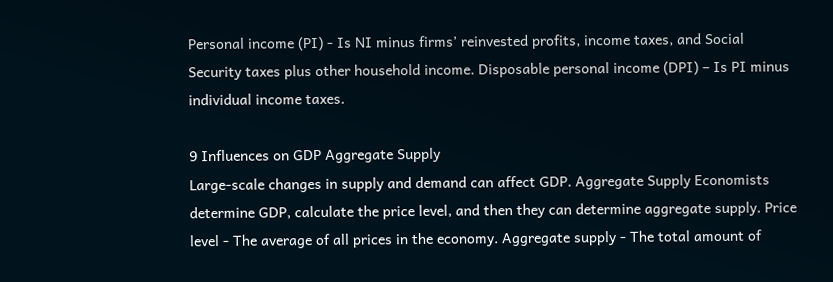Personal income (PI) - Is NI minus firms’ reinvested profits, income taxes, and Social Security taxes plus other household income. Disposable personal income (DPI) – Is PI minus individual income taxes.

9 Influences on GDP Aggregate Supply
Large-scale changes in supply and demand can affect GDP. Aggregate Supply Economists determine GDP, calculate the price level, and then they can determine aggregate supply. Price level - The average of all prices in the economy. Aggregate supply - The total amount of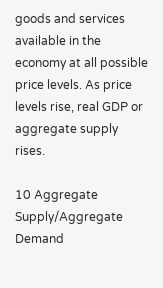goods and services available in the economy at all possible price levels. As price levels rise, real GDP or aggregate supply rises.

10 Aggregate Supply/Aggregate Demand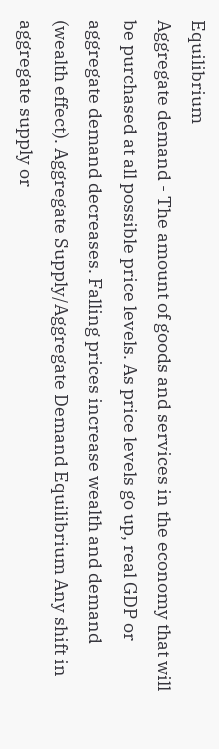Equilibrium
Aggregate demand - The amount of goods and services in the economy that will be purchased at all possible price levels. As price levels go up, real GDP or aggregate demand decreases. Falling prices increase wealth and demand (wealth effect). Aggregate Supply/Aggregate Demand Equilibrium Any shift in aggregate supply or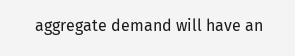aggregate demand will have an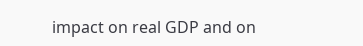impact on real GDP and on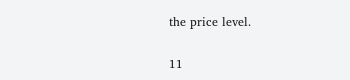the price level.

11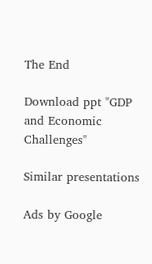The End

Download ppt "GDP and Economic Challenges"

Similar presentations

Ads by Google